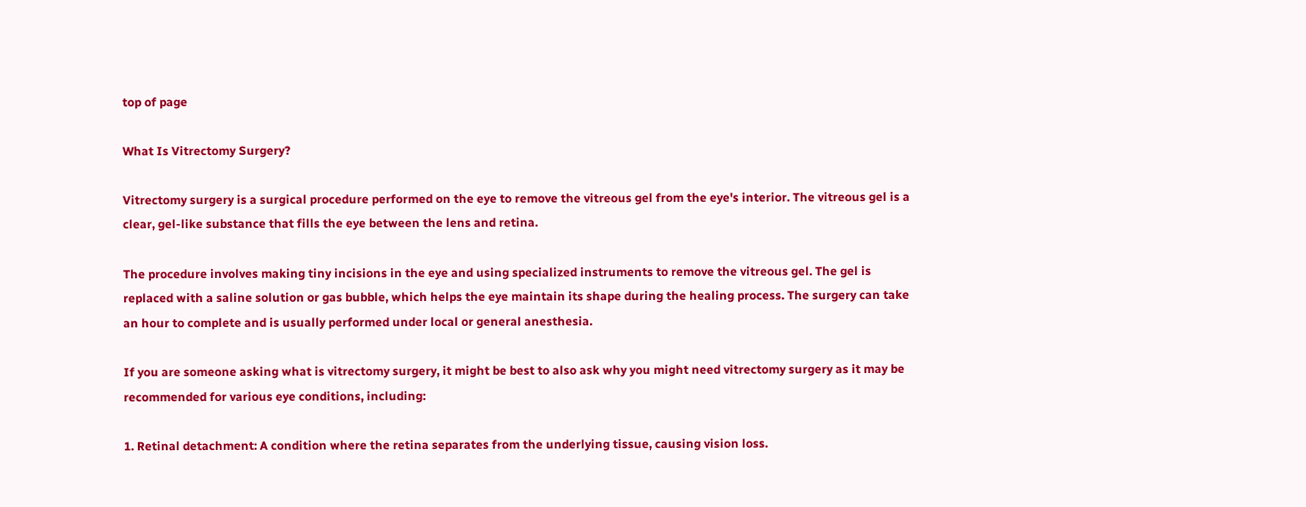top of page

What Is Vitrectomy Surgery?

Vitrectomy surgery is a surgical procedure performed on the eye to remove the vitreous gel from the eye's interior. The vitreous gel is a clear, gel-like substance that fills the eye between the lens and retina.

The procedure involves making tiny incisions in the eye and using specialized instruments to remove the vitreous gel. The gel is replaced with a saline solution or gas bubble, which helps the eye maintain its shape during the healing process. The surgery can take an hour to complete and is usually performed under local or general anesthesia.

If you are someone asking what is vitrectomy surgery, it might be best to also ask why you might need vitrectomy surgery as it may be recommended for various eye conditions, including:

1. Retinal detachment: A condition where the retina separates from the underlying tissue, causing vision loss.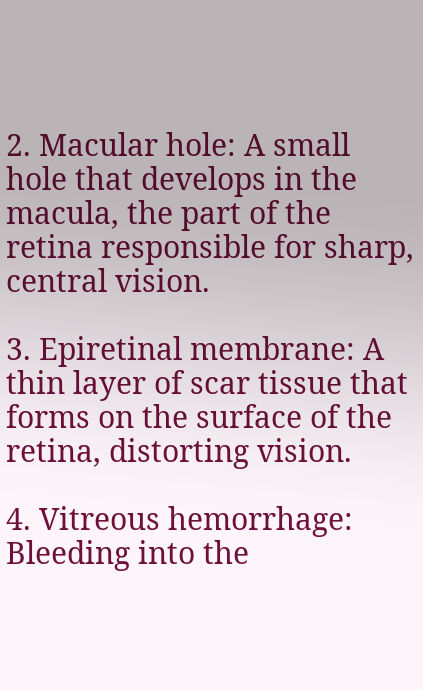2. Macular hole: A small hole that develops in the macula, the part of the retina responsible for sharp, central vision.

3. Epiretinal membrane: A thin layer of scar tissue that forms on the surface of the retina, distorting vision.

4. Vitreous hemorrhage: Bleeding into the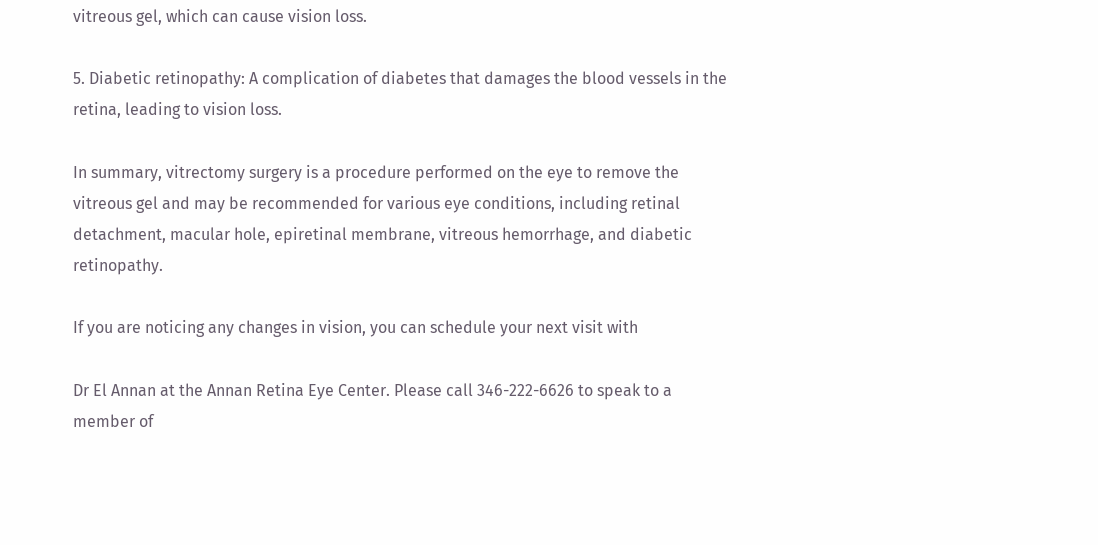vitreous gel, which can cause vision loss.

5. Diabetic retinopathy: A complication of diabetes that damages the blood vessels in the retina, leading to vision loss.

In summary, vitrectomy surgery is a procedure performed on the eye to remove the vitreous gel and may be recommended for various eye conditions, including retinal detachment, macular hole, epiretinal membrane, vitreous hemorrhage, and diabetic retinopathy.

If you are noticing any changes in vision, you can schedule your next visit with

Dr El Annan at the Annan Retina Eye Center. Please call 346-222-6626 to speak to a member of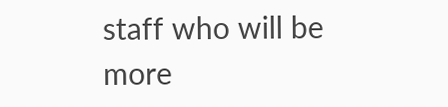staff who will be more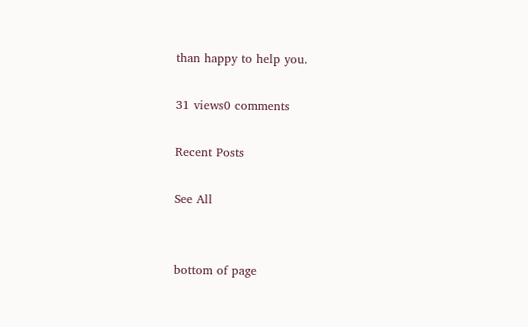than happy to help you.

31 views0 comments

Recent Posts

See All


bottom of page